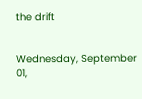the drift


Wednesday, September 01,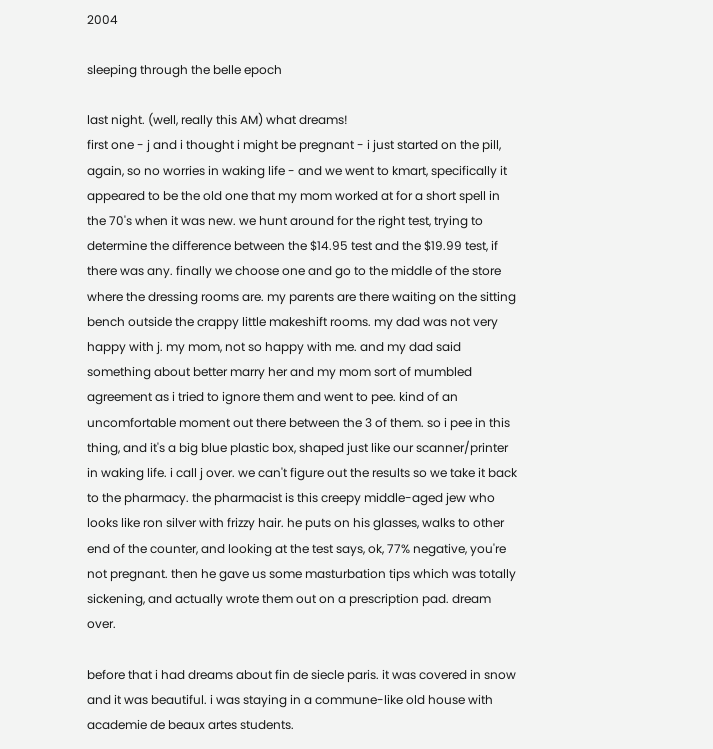2004

sleeping through the belle epoch

last night. (well, really this AM) what dreams!
first one - j and i thought i might be pregnant - i just started on the pill, again, so no worries in waking life - and we went to kmart, specifically it appeared to be the old one that my mom worked at for a short spell in the 70's when it was new. we hunt around for the right test, trying to determine the difference between the $14.95 test and the $19.99 test, if there was any. finally we choose one and go to the middle of the store where the dressing rooms are. my parents are there waiting on the sitting bench outside the crappy little makeshift rooms. my dad was not very happy with j. my mom, not so happy with me. and my dad said something about better marry her and my mom sort of mumbled agreement as i tried to ignore them and went to pee. kind of an uncomfortable moment out there between the 3 of them. so i pee in this thing, and it's a big blue plastic box, shaped just like our scanner/printer in waking life. i call j over. we can't figure out the results so we take it back to the pharmacy. the pharmacist is this creepy middle-aged jew who looks like ron silver with frizzy hair. he puts on his glasses, walks to other end of the counter, and looking at the test says, ok, 77% negative, you're not pregnant. then he gave us some masturbation tips which was totally sickening, and actually wrote them out on a prescription pad. dream over.

before that i had dreams about fin de siecle paris. it was covered in snow and it was beautiful. i was staying in a commune-like old house with academie de beaux artes students.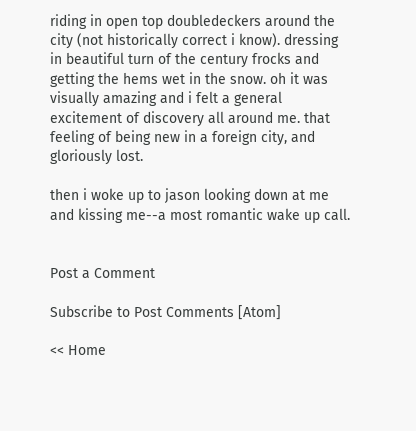riding in open top doubledeckers around the city (not historically correct i know). dressing in beautiful turn of the century frocks and getting the hems wet in the snow. oh it was visually amazing and i felt a general excitement of discovery all around me. that feeling of being new in a foreign city, and gloriously lost.

then i woke up to jason looking down at me and kissing me--a most romantic wake up call.


Post a Comment

Subscribe to Post Comments [Atom]

<< Home